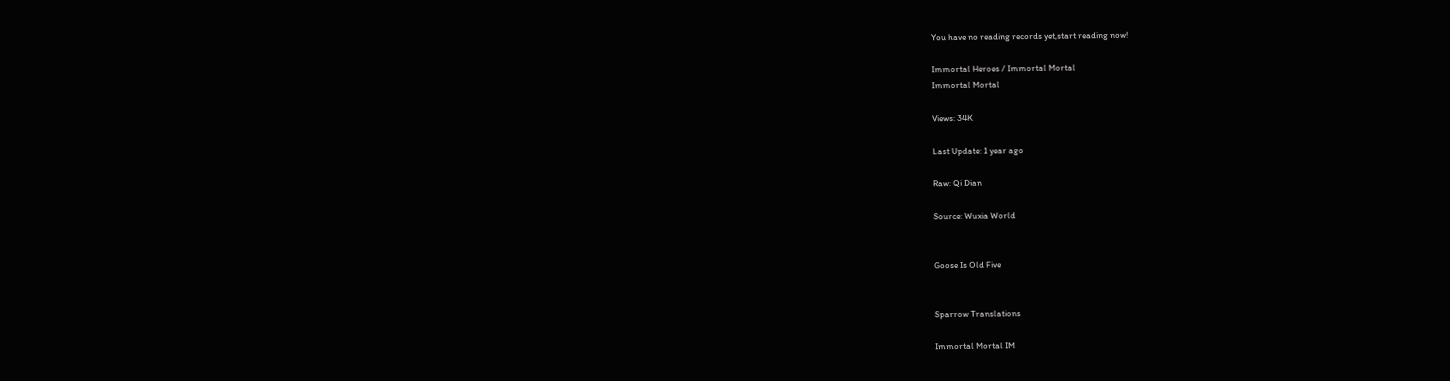You have no reading records yet,start reading now!

Immortal Heroes / Immortal Mortal
Immortal Mortal

Views: 34K

Last Update: 1 year ago

Raw: Qi Dian

Source: Wuxia World


Goose Is Old Five


Sparrow Translations

Immortal Mortal IM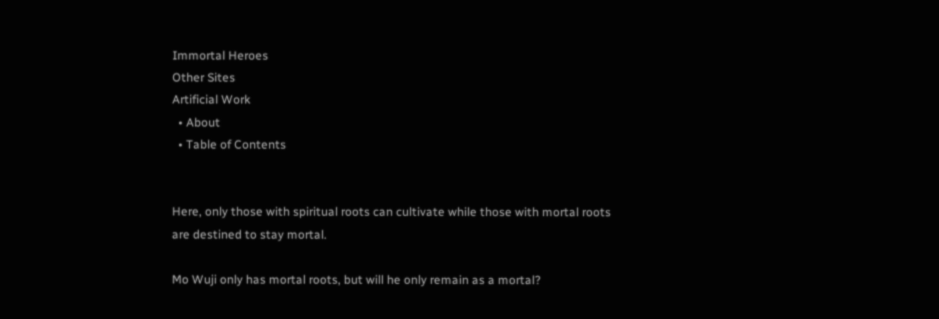Immortal Heroes
Other Sites
Artificial Work
  • About
  • Table of Contents


Here, only those with spiritual roots can cultivate while those with mortal roots are destined to stay mortal.

Mo Wuji only has mortal roots, but will he only remain as a mortal?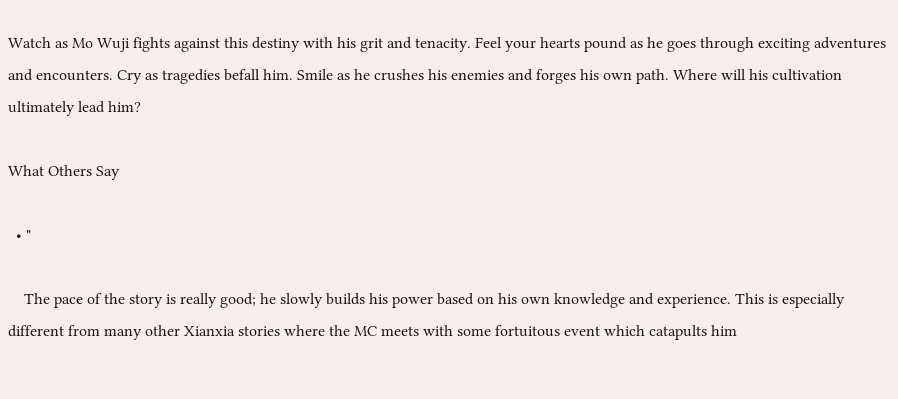Watch as Mo Wuji fights against this destiny with his grit and tenacity. Feel your hearts pound as he goes through exciting adventures and encounters. Cry as tragedies befall him. Smile as he crushes his enemies and forges his own path. Where will his cultivation ultimately lead him?

What Others Say

  • "

    The pace of the story is really good; he slowly builds his power based on his own knowledge and experience. This is especially different from many other Xianxia stories where the MC meets with some fortuitous event which catapults him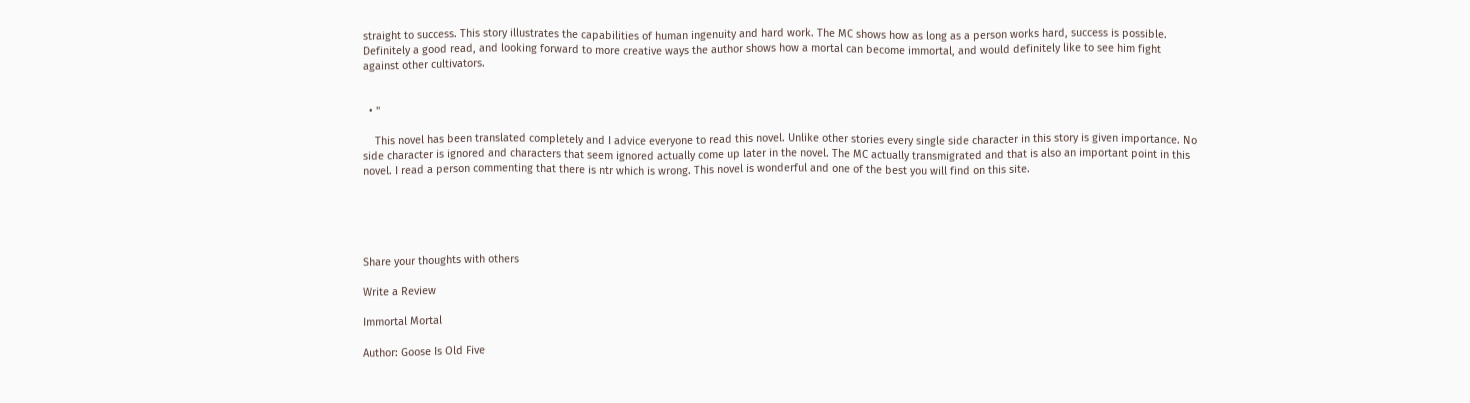straight to success. This story illustrates the capabilities of human ingenuity and hard work. The MC shows how as long as a person works hard, success is possible. Definitely a good read, and looking forward to more creative ways the author shows how a mortal can become immortal, and would definitely like to see him fight against other cultivators.


  • "

    This novel has been translated completely and I advice everyone to read this novel. Unlike other stories every single side character in this story is given importance. No side character is ignored and characters that seem ignored actually come up later in the novel. The MC actually transmigrated and that is also an important point in this novel. I read a person commenting that there is ntr which is wrong. This novel is wonderful and one of the best you will find on this site.





Share your thoughts with others

Write a Review

Immortal Mortal

Author: Goose Is Old Five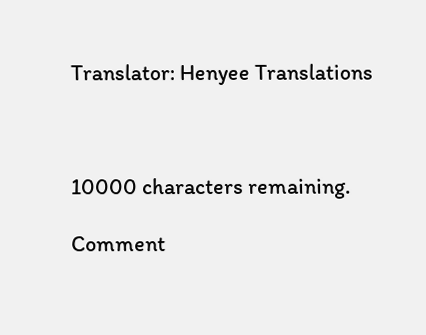Translator: Henyee Translations



10000 characters remaining.

Comment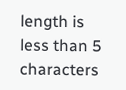length is less than 5 characters